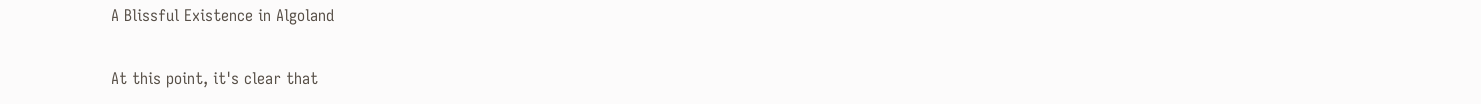A Blissful Existence in Algoland

At this point, it's clear that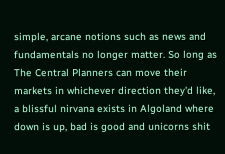simple, arcane notions such as news and fundamentals no longer matter. So long as The Central Planners can move their markets in whichever direction they'd like, a blissful nirvana exists in Algoland where down is up, bad is good and unicorns shit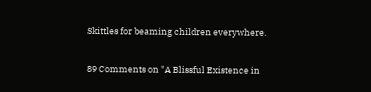Skittles for beaming children everywhere.

89 Comments on "A Blissful Existence in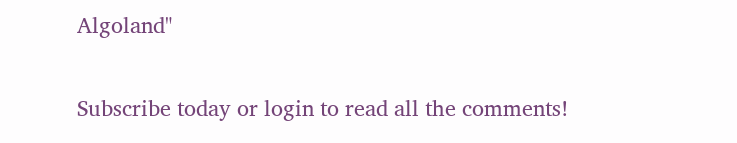Algoland"

Subscribe today or login to read all the comments!